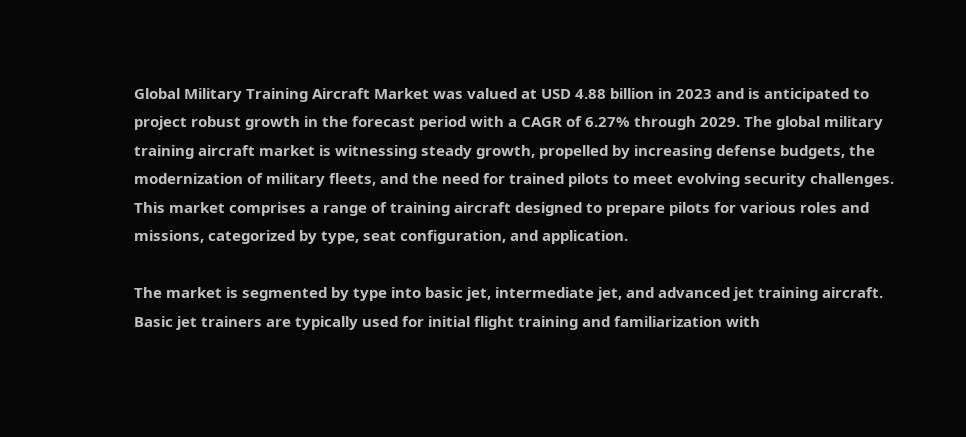Global Military Training Aircraft Market was valued at USD 4.88 billion in 2023 and is anticipated to project robust growth in the forecast period with a CAGR of 6.27% through 2029. The global military training aircraft market is witnessing steady growth, propelled by increasing defense budgets, the modernization of military fleets, and the need for trained pilots to meet evolving security challenges. This market comprises a range of training aircraft designed to prepare pilots for various roles and missions, categorized by type, seat configuration, and application.

The market is segmented by type into basic jet, intermediate jet, and advanced jet training aircraft. Basic jet trainers are typically used for initial flight training and familiarization with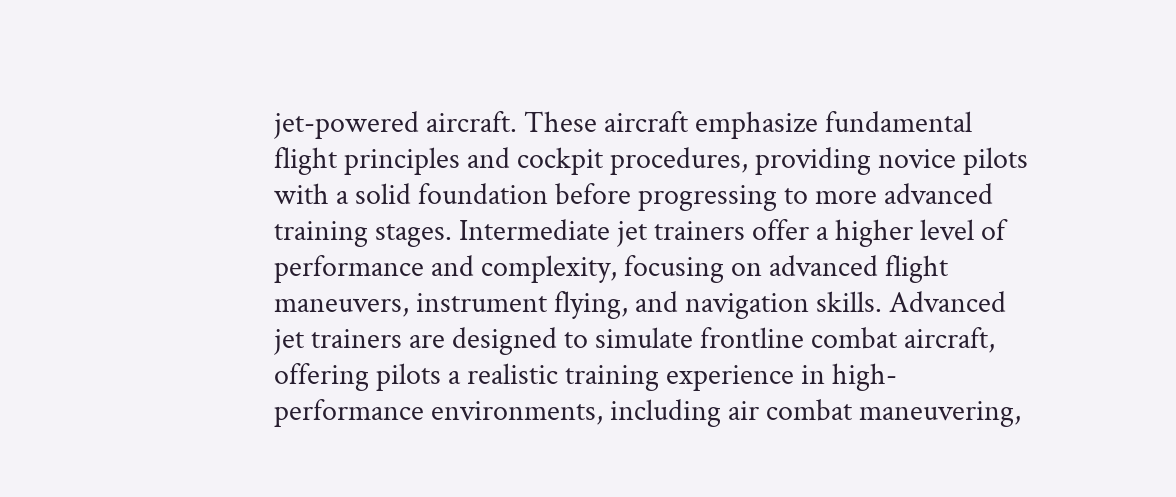jet-powered aircraft. These aircraft emphasize fundamental flight principles and cockpit procedures, providing novice pilots with a solid foundation before progressing to more advanced training stages. Intermediate jet trainers offer a higher level of performance and complexity, focusing on advanced flight maneuvers, instrument flying, and navigation skills. Advanced jet trainers are designed to simulate frontline combat aircraft, offering pilots a realistic training experience in high-performance environments, including air combat maneuvering,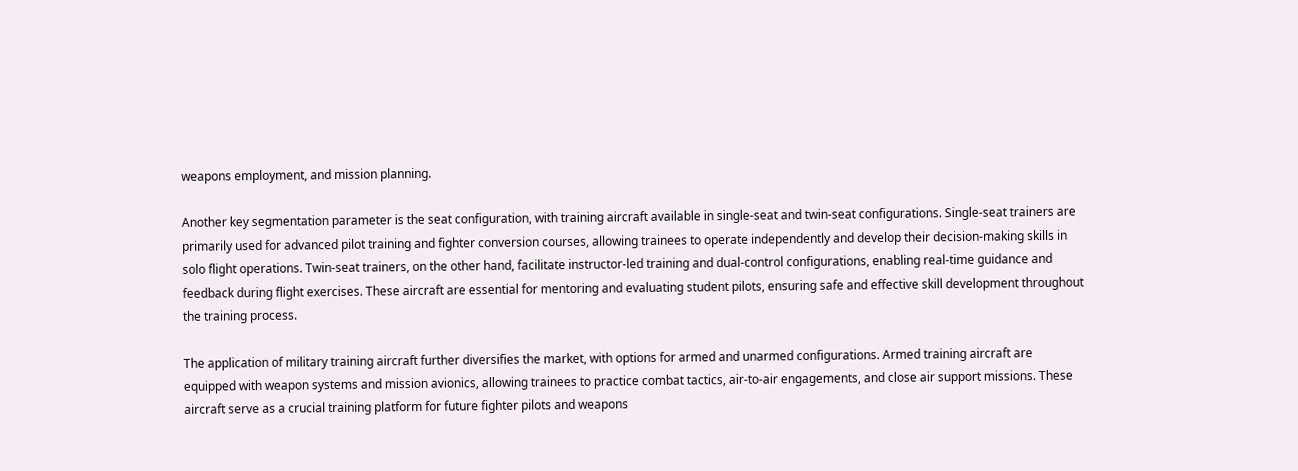weapons employment, and mission planning.

Another key segmentation parameter is the seat configuration, with training aircraft available in single-seat and twin-seat configurations. Single-seat trainers are primarily used for advanced pilot training and fighter conversion courses, allowing trainees to operate independently and develop their decision-making skills in solo flight operations. Twin-seat trainers, on the other hand, facilitate instructor-led training and dual-control configurations, enabling real-time guidance and feedback during flight exercises. These aircraft are essential for mentoring and evaluating student pilots, ensuring safe and effective skill development throughout the training process.

The application of military training aircraft further diversifies the market, with options for armed and unarmed configurations. Armed training aircraft are equipped with weapon systems and mission avionics, allowing trainees to practice combat tactics, air-to-air engagements, and close air support missions. These aircraft serve as a crucial training platform for future fighter pilots and weapons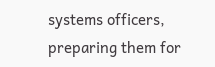systems officers, preparing them for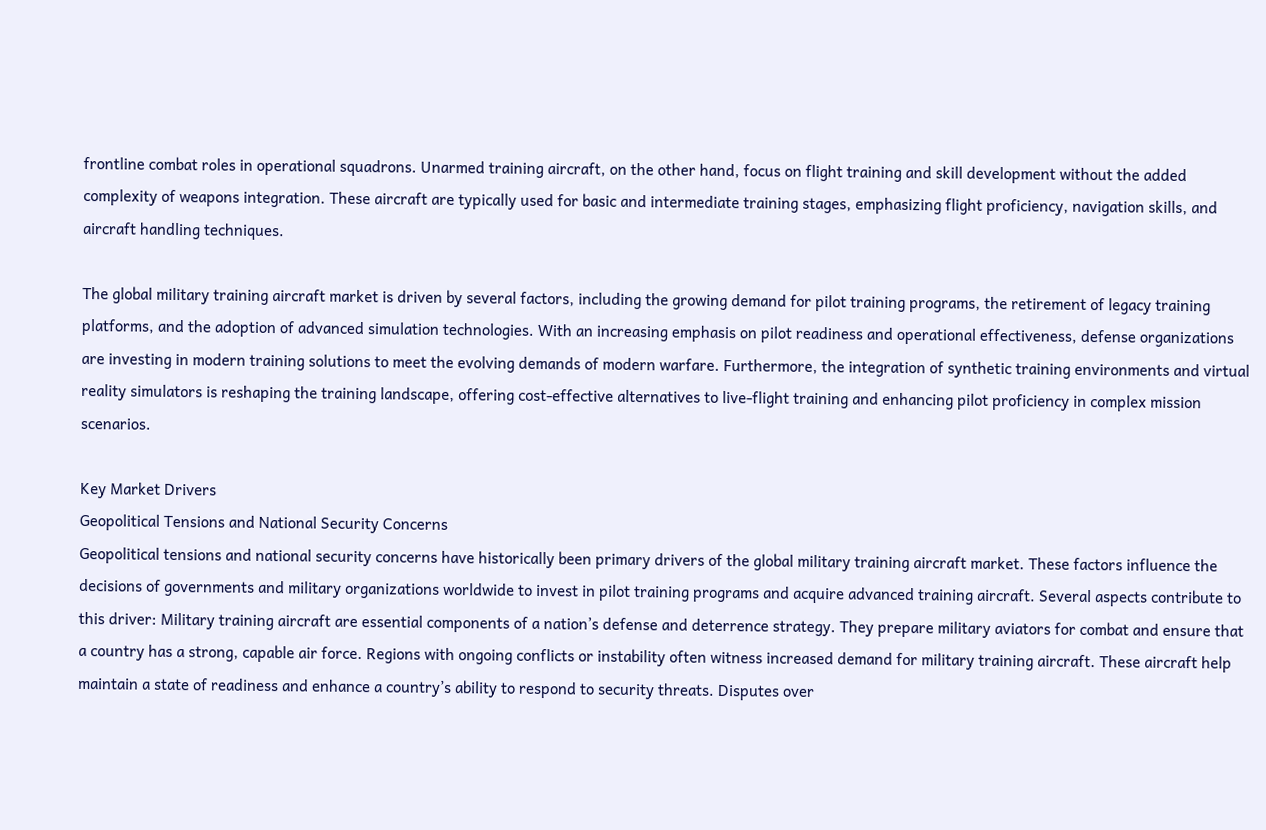frontline combat roles in operational squadrons. Unarmed training aircraft, on the other hand, focus on flight training and skill development without the added complexity of weapons integration. These aircraft are typically used for basic and intermediate training stages, emphasizing flight proficiency, navigation skills, and aircraft handling techniques.

The global military training aircraft market is driven by several factors, including the growing demand for pilot training programs, the retirement of legacy training platforms, and the adoption of advanced simulation technologies. With an increasing emphasis on pilot readiness and operational effectiveness, defense organizations are investing in modern training solutions to meet the evolving demands of modern warfare. Furthermore, the integration of synthetic training environments and virtual reality simulators is reshaping the training landscape, offering cost-effective alternatives to live-flight training and enhancing pilot proficiency in complex mission scenarios.

Key Market Drivers
Geopolitical Tensions and National Security Concerns
Geopolitical tensions and national security concerns have historically been primary drivers of the global military training aircraft market. These factors influence the decisions of governments and military organizations worldwide to invest in pilot training programs and acquire advanced training aircraft. Several aspects contribute to this driver: Military training aircraft are essential components of a nation’s defense and deterrence strategy. They prepare military aviators for combat and ensure that a country has a strong, capable air force. Regions with ongoing conflicts or instability often witness increased demand for military training aircraft. These aircraft help maintain a state of readiness and enhance a country’s ability to respond to security threats. Disputes over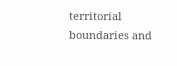territorial boundaries and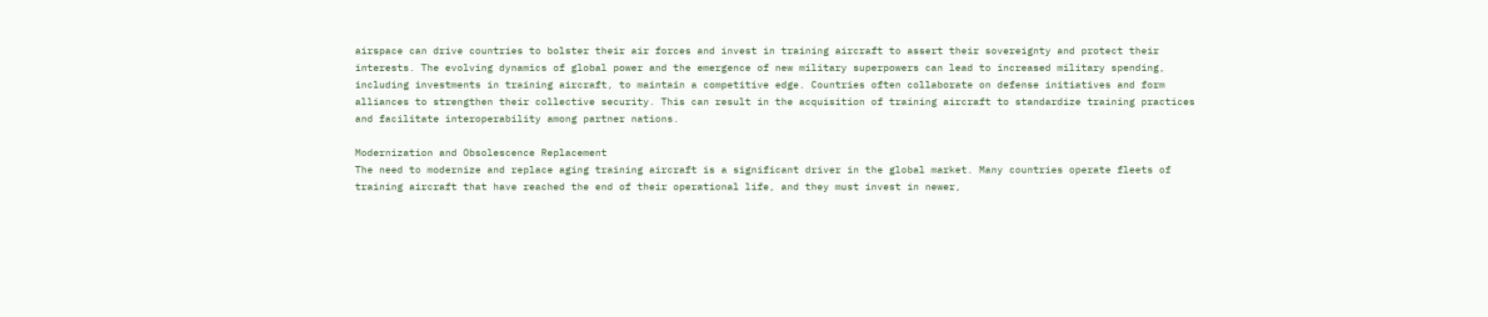airspace can drive countries to bolster their air forces and invest in training aircraft to assert their sovereignty and protect their interests. The evolving dynamics of global power and the emergence of new military superpowers can lead to increased military spending, including investments in training aircraft, to maintain a competitive edge. Countries often collaborate on defense initiatives and form alliances to strengthen their collective security. This can result in the acquisition of training aircraft to standardize training practices and facilitate interoperability among partner nations.

Modernization and Obsolescence Replacement
The need to modernize and replace aging training aircraft is a significant driver in the global market. Many countries operate fleets of training aircraft that have reached the end of their operational life, and they must invest in newer,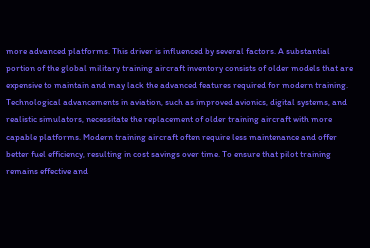more advanced platforms. This driver is influenced by several factors. A substantial portion of the global military training aircraft inventory consists of older models that are expensive to maintain and may lack the advanced features required for modern training. Technological advancements in aviation, such as improved avionics, digital systems, and realistic simulators, necessitate the replacement of older training aircraft with more capable platforms. Modern training aircraft often require less maintenance and offer better fuel efficiency, resulting in cost savings over time. To ensure that pilot training remains effective and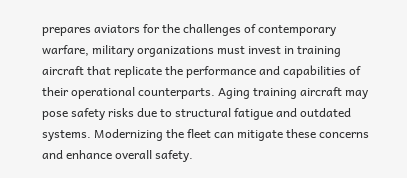prepares aviators for the challenges of contemporary warfare, military organizations must invest in training aircraft that replicate the performance and capabilities of their operational counterparts. Aging training aircraft may pose safety risks due to structural fatigue and outdated systems. Modernizing the fleet can mitigate these concerns and enhance overall safety.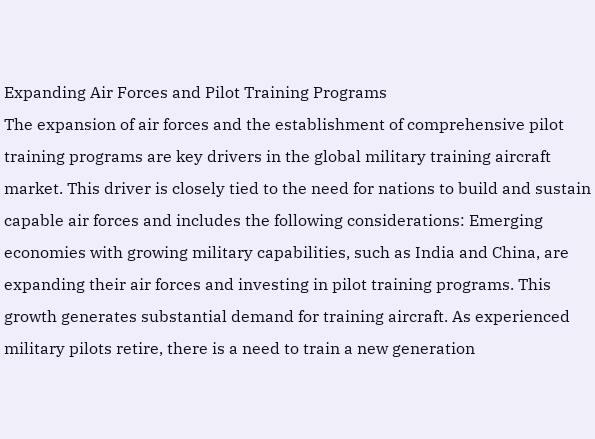Expanding Air Forces and Pilot Training Programs
The expansion of air forces and the establishment of comprehensive pilot training programs are key drivers in the global military training aircraft market. This driver is closely tied to the need for nations to build and sustain capable air forces and includes the following considerations: Emerging economies with growing military capabilities, such as India and China, are expanding their air forces and investing in pilot training programs. This growth generates substantial demand for training aircraft. As experienced military pilots retire, there is a need to train a new generation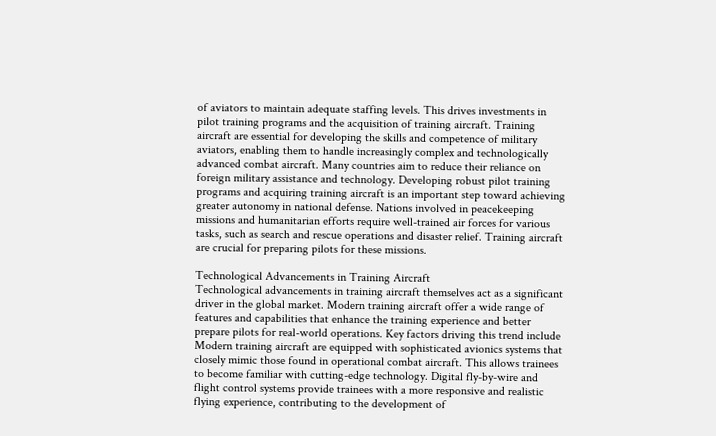of aviators to maintain adequate staffing levels. This drives investments in pilot training programs and the acquisition of training aircraft. Training aircraft are essential for developing the skills and competence of military aviators, enabling them to handle increasingly complex and technologically advanced combat aircraft. Many countries aim to reduce their reliance on foreign military assistance and technology. Developing robust pilot training programs and acquiring training aircraft is an important step toward achieving greater autonomy in national defense. Nations involved in peacekeeping missions and humanitarian efforts require well-trained air forces for various tasks, such as search and rescue operations and disaster relief. Training aircraft are crucial for preparing pilots for these missions.

Technological Advancements in Training Aircraft
Technological advancements in training aircraft themselves act as a significant driver in the global market. Modern training aircraft offer a wide range of features and capabilities that enhance the training experience and better prepare pilots for real-world operations. Key factors driving this trend include Modern training aircraft are equipped with sophisticated avionics systems that closely mimic those found in operational combat aircraft. This allows trainees to become familiar with cutting-edge technology. Digital fly-by-wire and flight control systems provide trainees with a more responsive and realistic flying experience, contributing to the development of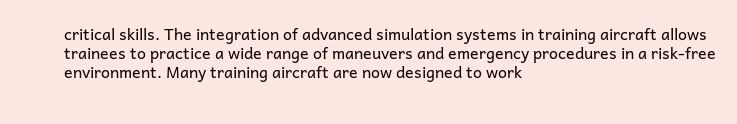critical skills. The integration of advanced simulation systems in training aircraft allows trainees to practice a wide range of maneuvers and emergency procedures in a risk-free environment. Many training aircraft are now designed to work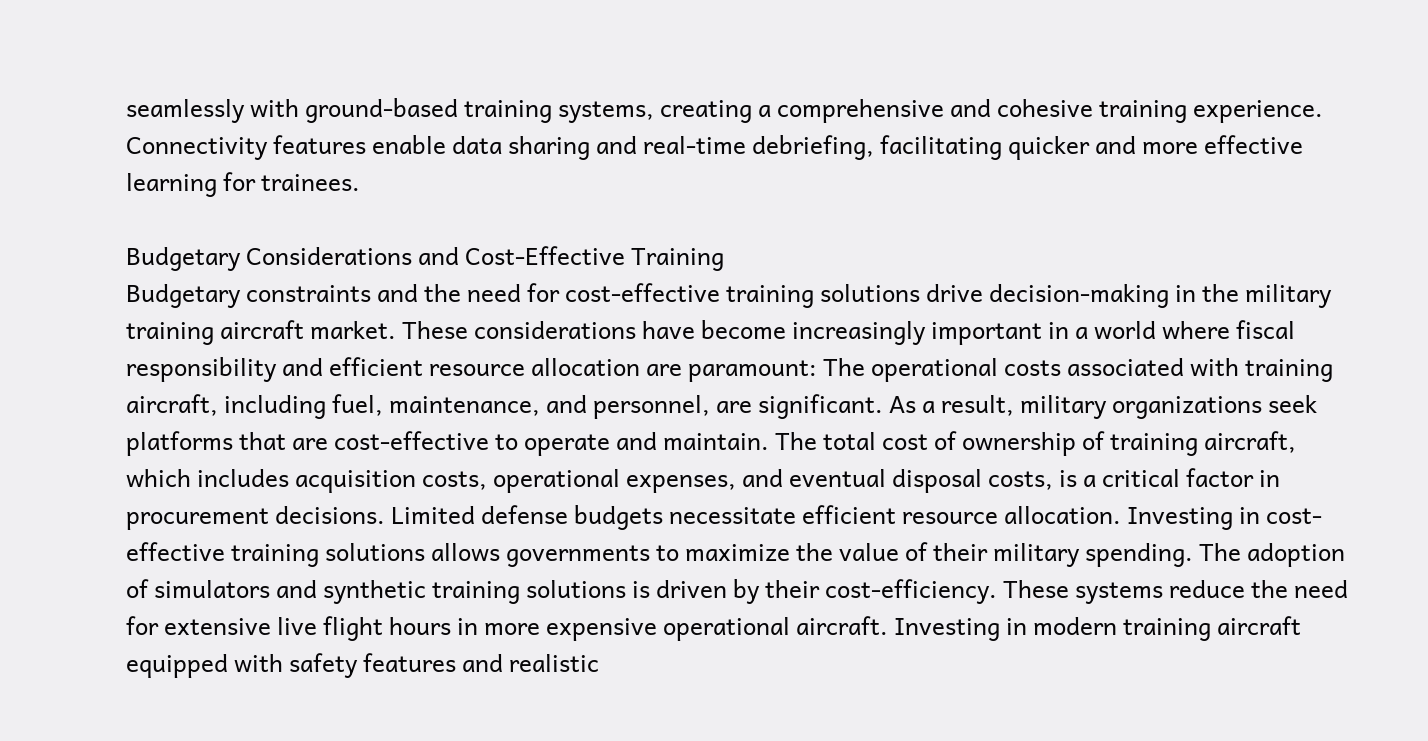seamlessly with ground-based training systems, creating a comprehensive and cohesive training experience. Connectivity features enable data sharing and real-time debriefing, facilitating quicker and more effective learning for trainees.

Budgetary Considerations and Cost-Effective Training
Budgetary constraints and the need for cost-effective training solutions drive decision-making in the military training aircraft market. These considerations have become increasingly important in a world where fiscal responsibility and efficient resource allocation are paramount: The operational costs associated with training aircraft, including fuel, maintenance, and personnel, are significant. As a result, military organizations seek platforms that are cost-effective to operate and maintain. The total cost of ownership of training aircraft, which includes acquisition costs, operational expenses, and eventual disposal costs, is a critical factor in procurement decisions. Limited defense budgets necessitate efficient resource allocation. Investing in cost-effective training solutions allows governments to maximize the value of their military spending. The adoption of simulators and synthetic training solutions is driven by their cost-efficiency. These systems reduce the need for extensive live flight hours in more expensive operational aircraft. Investing in modern training aircraft equipped with safety features and realistic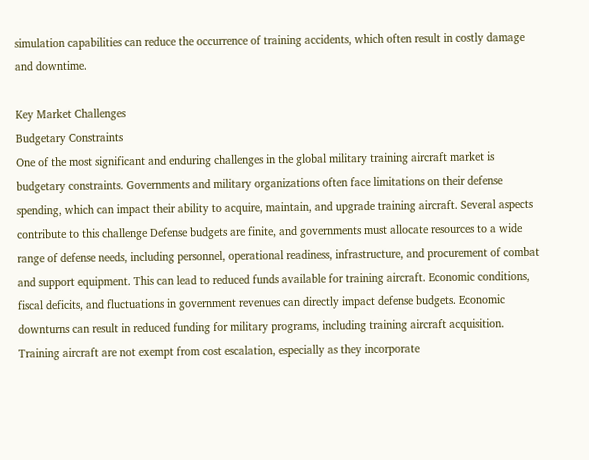simulation capabilities can reduce the occurrence of training accidents, which often result in costly damage and downtime.

Key Market Challenges
Budgetary Constraints
One of the most significant and enduring challenges in the global military training aircraft market is budgetary constraints. Governments and military organizations often face limitations on their defense spending, which can impact their ability to acquire, maintain, and upgrade training aircraft. Several aspects contribute to this challenge Defense budgets are finite, and governments must allocate resources to a wide range of defense needs, including personnel, operational readiness, infrastructure, and procurement of combat and support equipment. This can lead to reduced funds available for training aircraft. Economic conditions, fiscal deficits, and fluctuations in government revenues can directly impact defense budgets. Economic downturns can result in reduced funding for military programs, including training aircraft acquisition. Training aircraft are not exempt from cost escalation, especially as they incorporate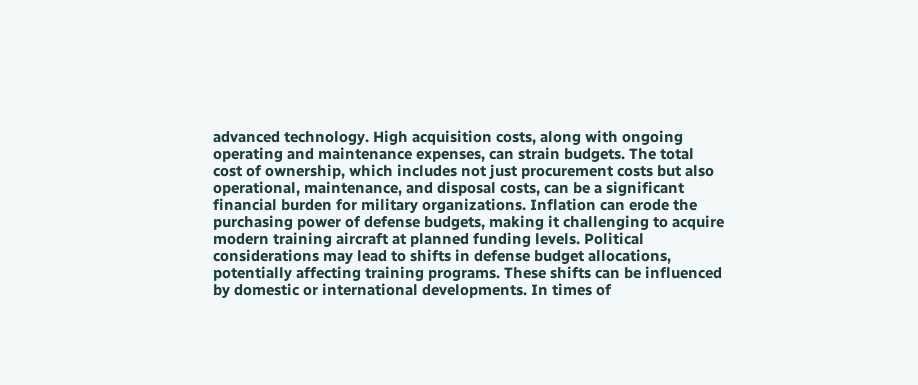advanced technology. High acquisition costs, along with ongoing operating and maintenance expenses, can strain budgets. The total cost of ownership, which includes not just procurement costs but also operational, maintenance, and disposal costs, can be a significant financial burden for military organizations. Inflation can erode the purchasing power of defense budgets, making it challenging to acquire modern training aircraft at planned funding levels. Political considerations may lead to shifts in defense budget allocations, potentially affecting training programs. These shifts can be influenced by domestic or international developments. In times of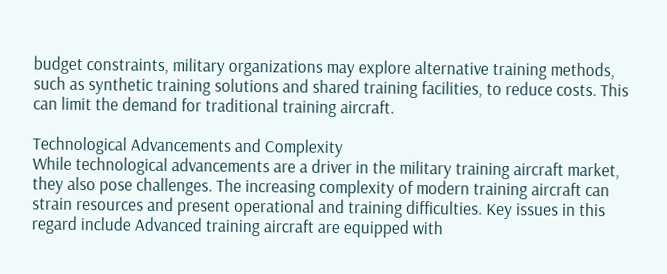budget constraints, military organizations may explore alternative training methods, such as synthetic training solutions and shared training facilities, to reduce costs. This can limit the demand for traditional training aircraft.

Technological Advancements and Complexity
While technological advancements are a driver in the military training aircraft market, they also pose challenges. The increasing complexity of modern training aircraft can strain resources and present operational and training difficulties. Key issues in this regard include Advanced training aircraft are equipped with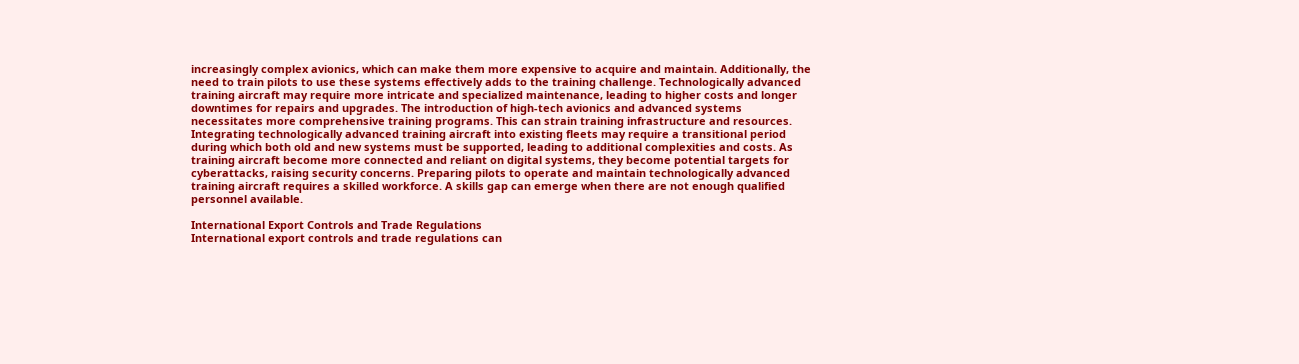increasingly complex avionics, which can make them more expensive to acquire and maintain. Additionally, the need to train pilots to use these systems effectively adds to the training challenge. Technologically advanced training aircraft may require more intricate and specialized maintenance, leading to higher costs and longer downtimes for repairs and upgrades. The introduction of high-tech avionics and advanced systems necessitates more comprehensive training programs. This can strain training infrastructure and resources. Integrating technologically advanced training aircraft into existing fleets may require a transitional period during which both old and new systems must be supported, leading to additional complexities and costs. As training aircraft become more connected and reliant on digital systems, they become potential targets for cyberattacks, raising security concerns. Preparing pilots to operate and maintain technologically advanced training aircraft requires a skilled workforce. A skills gap can emerge when there are not enough qualified personnel available.

International Export Controls and Trade Regulations
International export controls and trade regulations can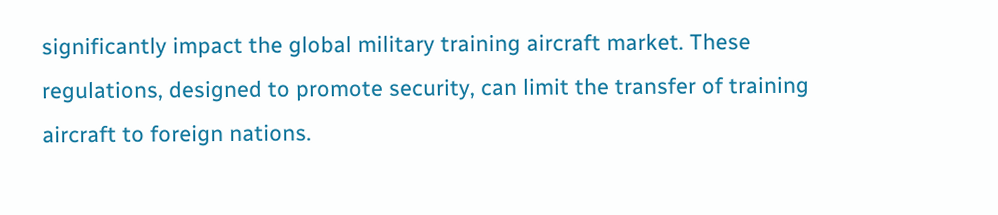significantly impact the global military training aircraft market. These regulations, designed to promote security, can limit the transfer of training aircraft to foreign nations.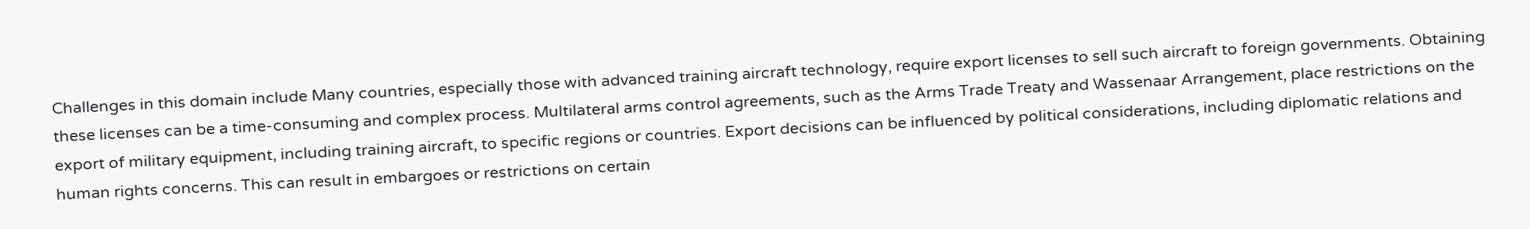Challenges in this domain include Many countries, especially those with advanced training aircraft technology, require export licenses to sell such aircraft to foreign governments. Obtaining these licenses can be a time-consuming and complex process. Multilateral arms control agreements, such as the Arms Trade Treaty and Wassenaar Arrangement, place restrictions on the export of military equipment, including training aircraft, to specific regions or countries. Export decisions can be influenced by political considerations, including diplomatic relations and human rights concerns. This can result in embargoes or restrictions on certain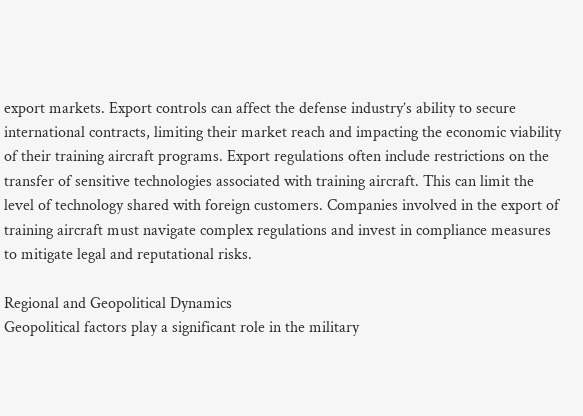export markets. Export controls can affect the defense industry’s ability to secure international contracts, limiting their market reach and impacting the economic viability of their training aircraft programs. Export regulations often include restrictions on the transfer of sensitive technologies associated with training aircraft. This can limit the level of technology shared with foreign customers. Companies involved in the export of training aircraft must navigate complex regulations and invest in compliance measures to mitigate legal and reputational risks.

Regional and Geopolitical Dynamics
Geopolitical factors play a significant role in the military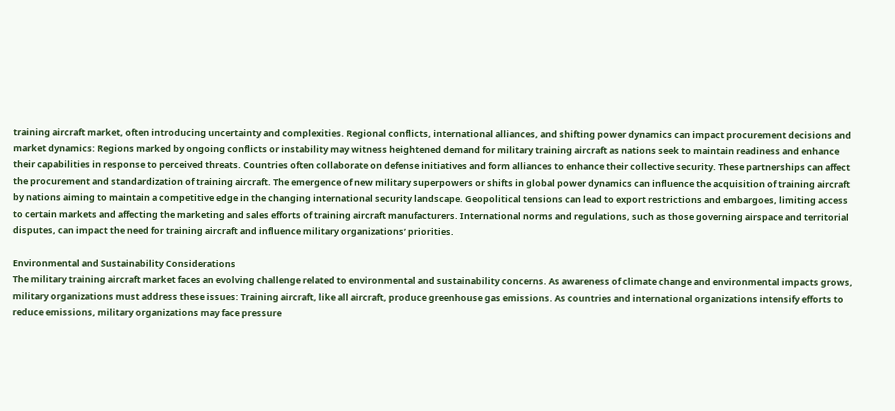training aircraft market, often introducing uncertainty and complexities. Regional conflicts, international alliances, and shifting power dynamics can impact procurement decisions and market dynamics: Regions marked by ongoing conflicts or instability may witness heightened demand for military training aircraft as nations seek to maintain readiness and enhance their capabilities in response to perceived threats. Countries often collaborate on defense initiatives and form alliances to enhance their collective security. These partnerships can affect the procurement and standardization of training aircraft. The emergence of new military superpowers or shifts in global power dynamics can influence the acquisition of training aircraft by nations aiming to maintain a competitive edge in the changing international security landscape. Geopolitical tensions can lead to export restrictions and embargoes, limiting access to certain markets and affecting the marketing and sales efforts of training aircraft manufacturers. International norms and regulations, such as those governing airspace and territorial disputes, can impact the need for training aircraft and influence military organizations’ priorities.

Environmental and Sustainability Considerations
The military training aircraft market faces an evolving challenge related to environmental and sustainability concerns. As awareness of climate change and environmental impacts grows, military organizations must address these issues: Training aircraft, like all aircraft, produce greenhouse gas emissions. As countries and international organizations intensify efforts to reduce emissions, military organizations may face pressure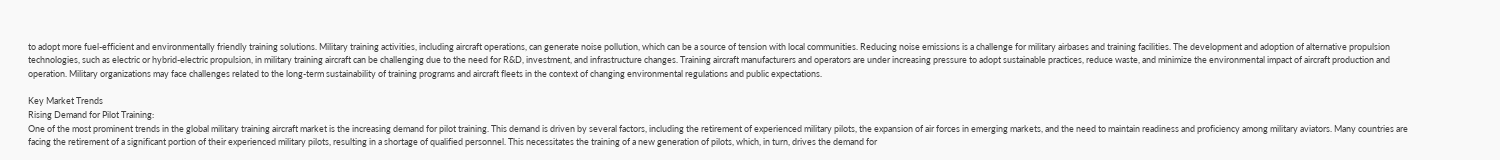to adopt more fuel-efficient and environmentally friendly training solutions. Military training activities, including aircraft operations, can generate noise pollution, which can be a source of tension with local communities. Reducing noise emissions is a challenge for military airbases and training facilities. The development and adoption of alternative propulsion technologies, such as electric or hybrid-electric propulsion, in military training aircraft can be challenging due to the need for R&D, investment, and infrastructure changes. Training aircraft manufacturers and operators are under increasing pressure to adopt sustainable practices, reduce waste, and minimize the environmental impact of aircraft production and operation. Military organizations may face challenges related to the long-term sustainability of training programs and aircraft fleets in the context of changing environmental regulations and public expectations.

Key Market Trends
Rising Demand for Pilot Training:
One of the most prominent trends in the global military training aircraft market is the increasing demand for pilot training. This demand is driven by several factors, including the retirement of experienced military pilots, the expansion of air forces in emerging markets, and the need to maintain readiness and proficiency among military aviators. Many countries are facing the retirement of a significant portion of their experienced military pilots, resulting in a shortage of qualified personnel. This necessitates the training of a new generation of pilots, which, in turn, drives the demand for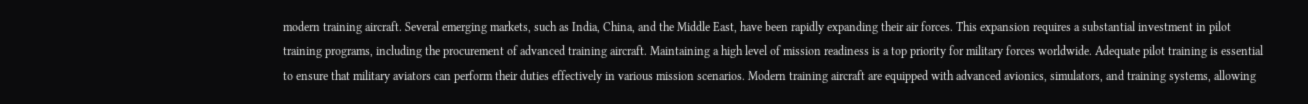modern training aircraft. Several emerging markets, such as India, China, and the Middle East, have been rapidly expanding their air forces. This expansion requires a substantial investment in pilot training programs, including the procurement of advanced training aircraft. Maintaining a high level of mission readiness is a top priority for military forces worldwide. Adequate pilot training is essential to ensure that military aviators can perform their duties effectively in various mission scenarios. Modern training aircraft are equipped with advanced avionics, simulators, and training systems, allowing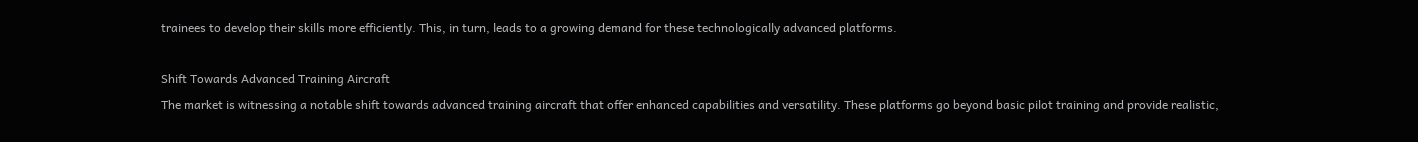trainees to develop their skills more efficiently. This, in turn, leads to a growing demand for these technologically advanced platforms.

Shift Towards Advanced Training Aircraft
The market is witnessing a notable shift towards advanced training aircraft that offer enhanced capabilities and versatility. These platforms go beyond basic pilot training and provide realistic,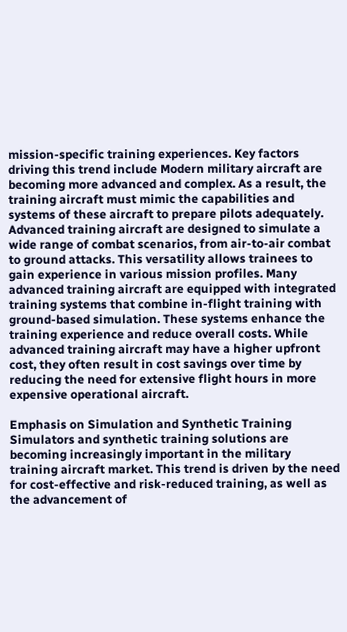mission-specific training experiences. Key factors driving this trend include Modern military aircraft are becoming more advanced and complex. As a result, the training aircraft must mimic the capabilities and systems of these aircraft to prepare pilots adequately. Advanced training aircraft are designed to simulate a wide range of combat scenarios, from air-to-air combat to ground attacks. This versatility allows trainees to gain experience in various mission profiles. Many advanced training aircraft are equipped with integrated training systems that combine in-flight training with ground-based simulation. These systems enhance the training experience and reduce overall costs. While advanced training aircraft may have a higher upfront cost, they often result in cost savings over time by reducing the need for extensive flight hours in more expensive operational aircraft.

Emphasis on Simulation and Synthetic Training
Simulators and synthetic training solutions are becoming increasingly important in the military training aircraft market. This trend is driven by the need for cost-effective and risk-reduced training, as well as the advancement of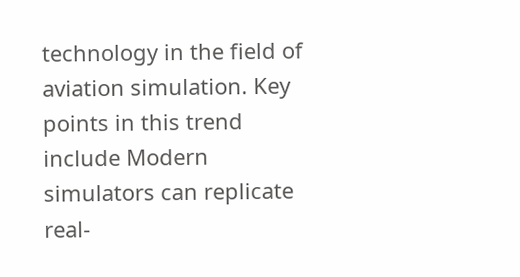technology in the field of aviation simulation. Key points in this trend include Modern simulators can replicate real-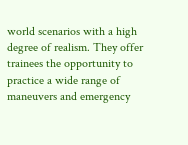world scenarios with a high degree of realism. They offer trainees the opportunity to practice a wide range of maneuvers and emergency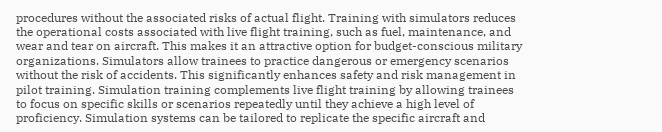procedures without the associated risks of actual flight. Training with simulators reduces the operational costs associated with live flight training, such as fuel, maintenance, and wear and tear on aircraft. This makes it an attractive option for budget-conscious military organizations. Simulators allow trainees to practice dangerous or emergency scenarios without the risk of accidents. This significantly enhances safety and risk management in pilot training. Simulation training complements live flight training by allowing trainees to focus on specific skills or scenarios repeatedly until they achieve a high level of proficiency. Simulation systems can be tailored to replicate the specific aircraft and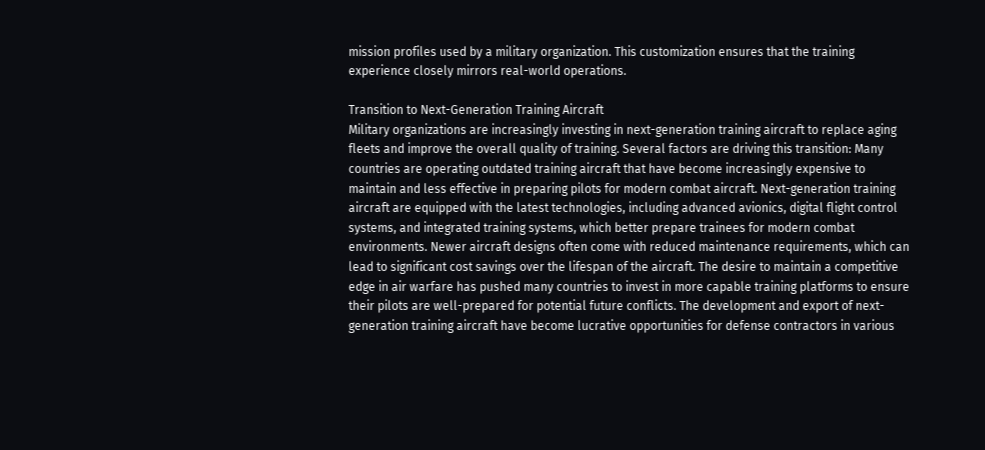mission profiles used by a military organization. This customization ensures that the training experience closely mirrors real-world operations.

Transition to Next-Generation Training Aircraft
Military organizations are increasingly investing in next-generation training aircraft to replace aging fleets and improve the overall quality of training. Several factors are driving this transition: Many countries are operating outdated training aircraft that have become increasingly expensive to maintain and less effective in preparing pilots for modern combat aircraft. Next-generation training aircraft are equipped with the latest technologies, including advanced avionics, digital flight control systems, and integrated training systems, which better prepare trainees for modern combat environments. Newer aircraft designs often come with reduced maintenance requirements, which can lead to significant cost savings over the lifespan of the aircraft. The desire to maintain a competitive edge in air warfare has pushed many countries to invest in more capable training platforms to ensure their pilots are well-prepared for potential future conflicts. The development and export of next-generation training aircraft have become lucrative opportunities for defense contractors in various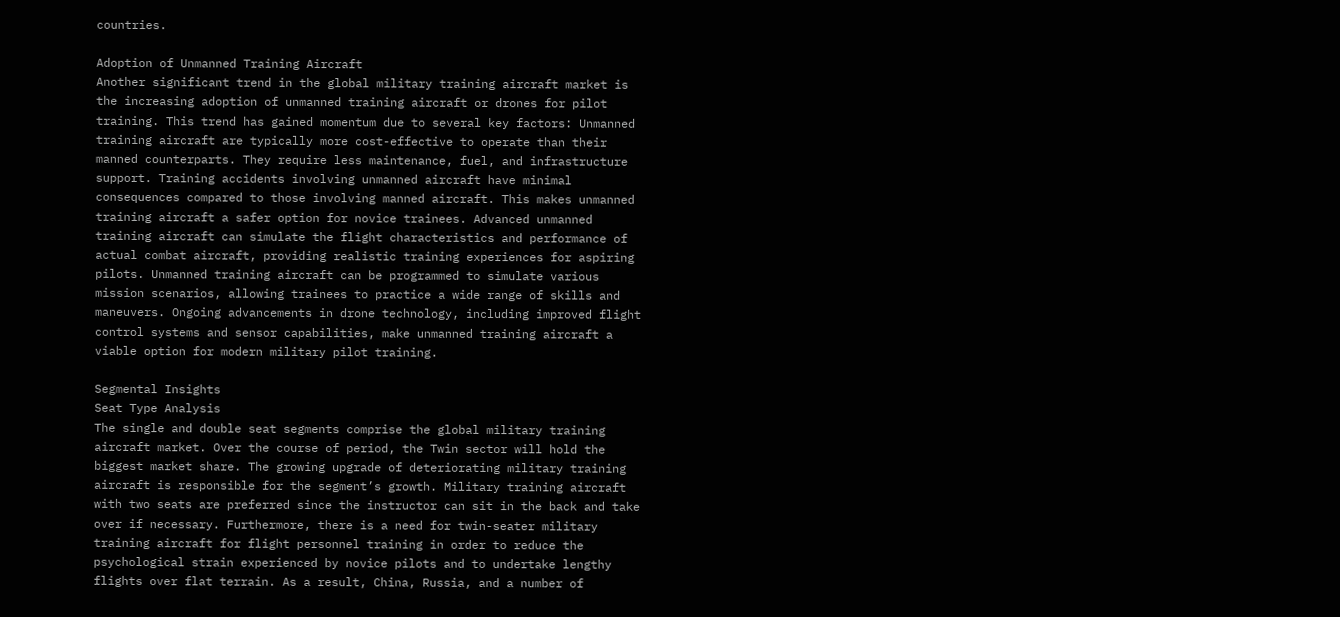countries.

Adoption of Unmanned Training Aircraft
Another significant trend in the global military training aircraft market is the increasing adoption of unmanned training aircraft or drones for pilot training. This trend has gained momentum due to several key factors: Unmanned training aircraft are typically more cost-effective to operate than their manned counterparts. They require less maintenance, fuel, and infrastructure support. Training accidents involving unmanned aircraft have minimal consequences compared to those involving manned aircraft. This makes unmanned training aircraft a safer option for novice trainees. Advanced unmanned training aircraft can simulate the flight characteristics and performance of actual combat aircraft, providing realistic training experiences for aspiring pilots. Unmanned training aircraft can be programmed to simulate various mission scenarios, allowing trainees to practice a wide range of skills and maneuvers. Ongoing advancements in drone technology, including improved flight control systems and sensor capabilities, make unmanned training aircraft a viable option for modern military pilot training.

Segmental Insights
Seat Type Analysis
The single and double seat segments comprise the global military training aircraft market. Over the course of period, the Twin sector will hold the biggest market share. The growing upgrade of deteriorating military training aircraft is responsible for the segment’s growth. Military training aircraft with two seats are preferred since the instructor can sit in the back and take over if necessary. Furthermore, there is a need for twin-seater military training aircraft for flight personnel training in order to reduce the psychological strain experienced by novice pilots and to undertake lengthy flights over flat terrain. As a result, China, Russia, and a number of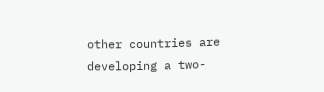other countries are developing a two-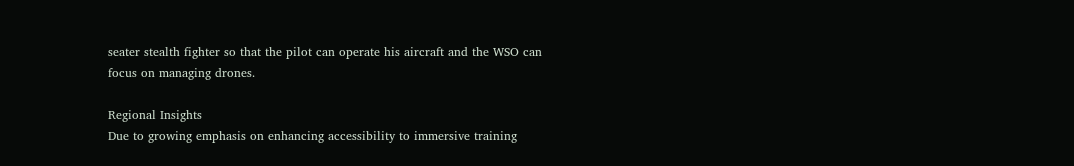seater stealth fighter so that the pilot can operate his aircraft and the WSO can focus on managing drones.

Regional Insights
Due to growing emphasis on enhancing accessibility to immersive training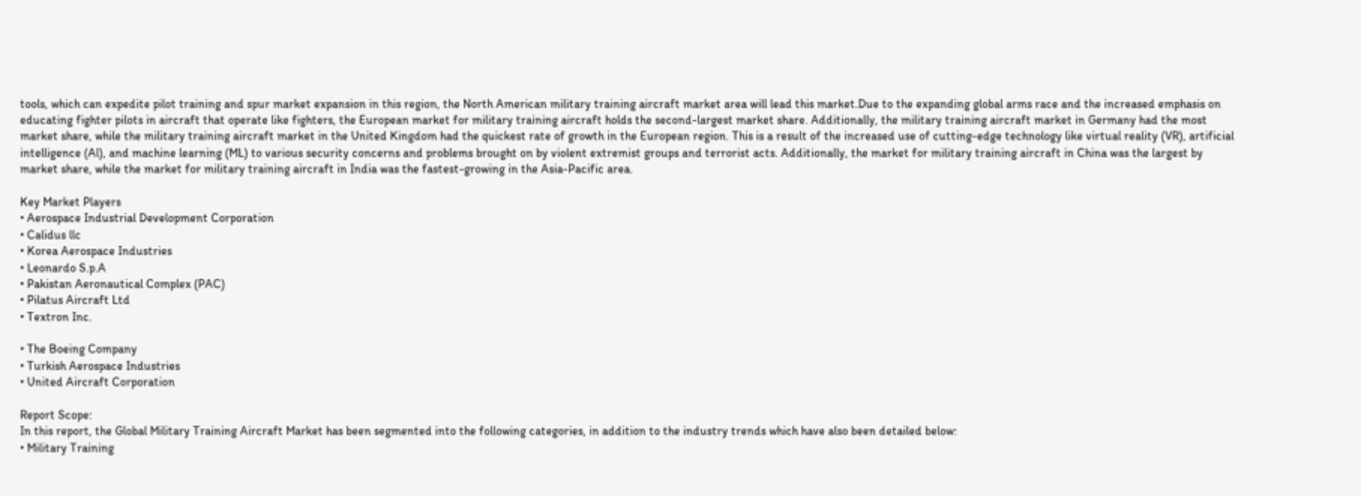tools, which can expedite pilot training and spur market expansion in this region, the North American military training aircraft market area will lead this market.Due to the expanding global arms race and the increased emphasis on educating fighter pilots in aircraft that operate like fighters, the European market for military training aircraft holds the second-largest market share. Additionally, the military training aircraft market in Germany had the most market share, while the military training aircraft market in the United Kingdom had the quickest rate of growth in the European region. This is a result of the increased use of cutting-edge technology like virtual reality (VR), artificial intelligence (Al), and machine learning (ML) to various security concerns and problems brought on by violent extremist groups and terrorist acts. Additionally, the market for military training aircraft in China was the largest by market share, while the market for military training aircraft in India was the fastest-growing in the Asia-Pacific area.

Key Market Players
• Aerospace Industrial Development Corporation
• Calidus llc
• Korea Aerospace Industries
• Leonardo S.p.A
• Pakistan Aeronautical Complex (PAC)
• Pilatus Aircraft Ltd
• Textron Inc.

• The Boeing Company
• Turkish Aerospace Industries
• United Aircraft Corporation

Report Scope:
In this report, the Global Military Training Aircraft Market has been segmented into the following categories, in addition to the industry trends which have also been detailed below:
• Military Training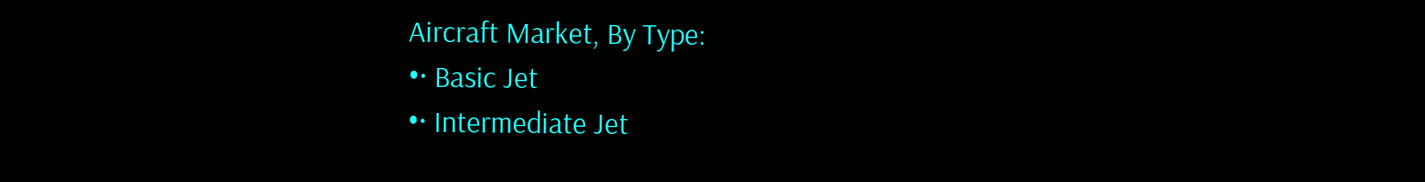Aircraft Market, By Type:
•· Basic Jet
•· Intermediate Jet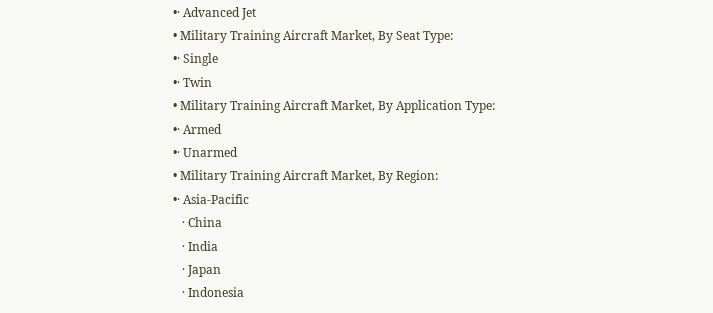•· Advanced Jet
• Military Training Aircraft Market, By Seat Type:
•· Single
•· Twin
• Military Training Aircraft Market, By Application Type:
•· Armed
•· Unarmed
• Military Training Aircraft Market, By Region:
•· Asia-Pacific
   · China
   · India
   · Japan
   · Indonesia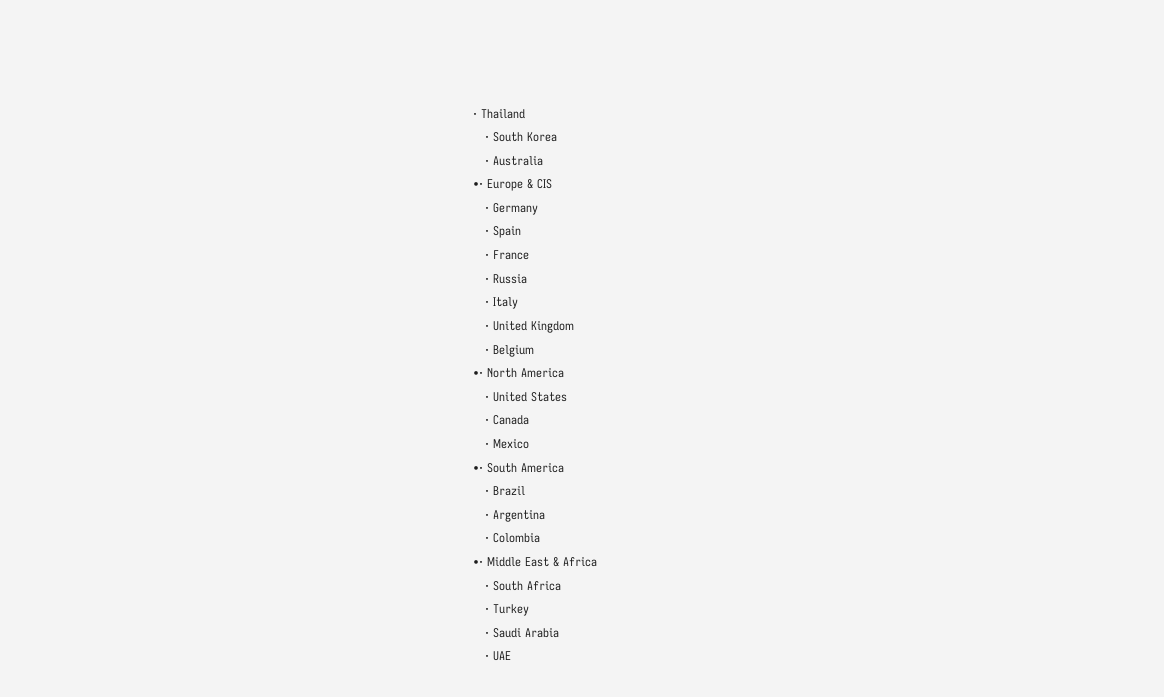· Thailand
   · South Korea
   · Australia
•· Europe & CIS
   · Germany
   · Spain
   · France
   · Russia
   · Italy
   · United Kingdom
   · Belgium
•· North America
   · United States
   · Canada
   · Mexico
•· South America
   · Brazil
   · Argentina
   · Colombia
•· Middle East & Africa
   · South Africa
   · Turkey
   · Saudi Arabia
   · UAE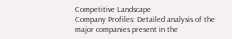Competitive Landscape
Company Profiles: Detailed analysis of the major companies present in the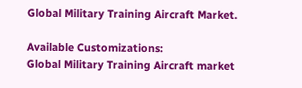Global Military Training Aircraft Market.

Available Customizations:
Global Military Training Aircraft market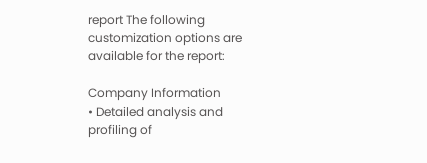report The following customization options are available for the report:

Company Information
• Detailed analysis and profiling of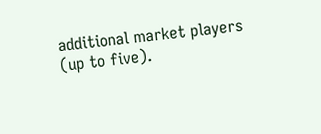additional market players (up to five).